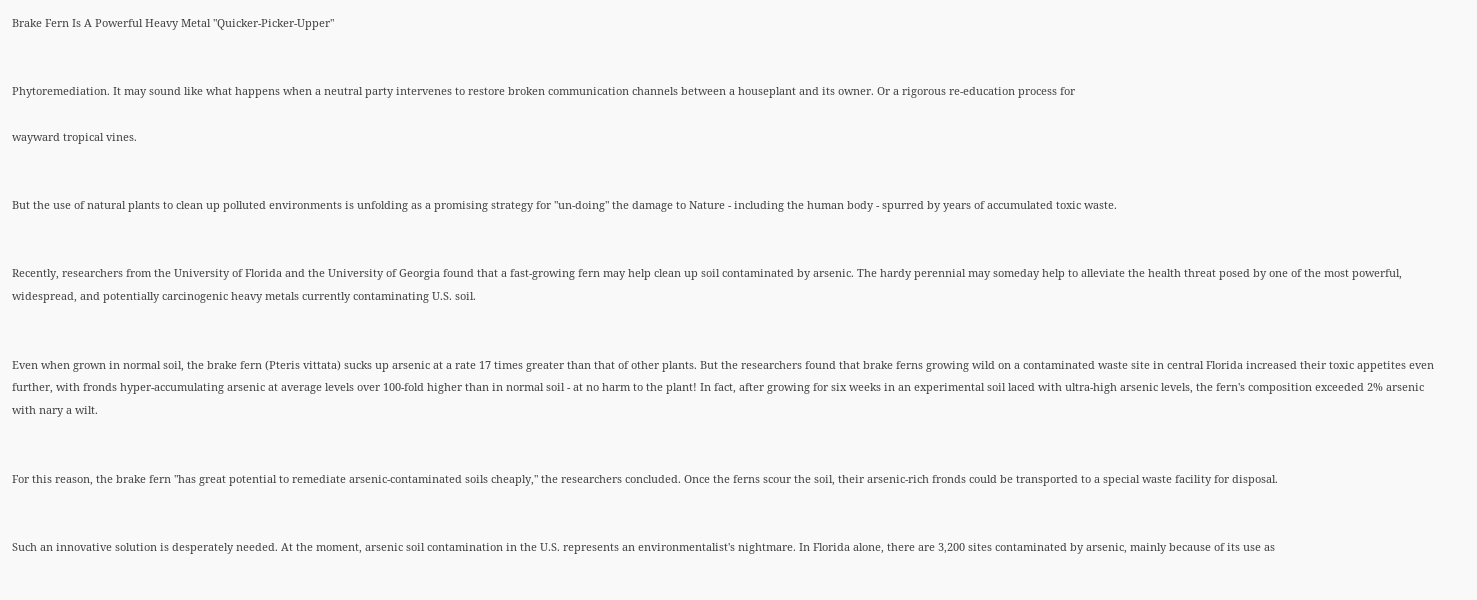Brake Fern Is A Powerful Heavy Metal "Quicker-Picker-Upper"


Phytoremediation. It may sound like what happens when a neutral party intervenes to restore broken communication channels between a houseplant and its owner. Or a rigorous re-education process for

wayward tropical vines.


But the use of natural plants to clean up polluted environments is unfolding as a promising strategy for "un-doing" the damage to Nature - including the human body - spurred by years of accumulated toxic waste.


Recently, researchers from the University of Florida and the University of Georgia found that a fast-growing fern may help clean up soil contaminated by arsenic. The hardy perennial may someday help to alleviate the health threat posed by one of the most powerful, widespread, and potentially carcinogenic heavy metals currently contaminating U.S. soil.


Even when grown in normal soil, the brake fern (Pteris vittata) sucks up arsenic at a rate 17 times greater than that of other plants. But the researchers found that brake ferns growing wild on a contaminated waste site in central Florida increased their toxic appetites even further, with fronds hyper-accumulating arsenic at average levels over 100-fold higher than in normal soil - at no harm to the plant! In fact, after growing for six weeks in an experimental soil laced with ultra-high arsenic levels, the fern's composition exceeded 2% arsenic with nary a wilt.


For this reason, the brake fern "has great potential to remediate arsenic-contaminated soils cheaply," the researchers concluded. Once the ferns scour the soil, their arsenic-rich fronds could be transported to a special waste facility for disposal.


Such an innovative solution is desperately needed. At the moment, arsenic soil contamination in the U.S. represents an environmentalist's nightmare. In Florida alone, there are 3,200 sites contaminated by arsenic, mainly because of its use as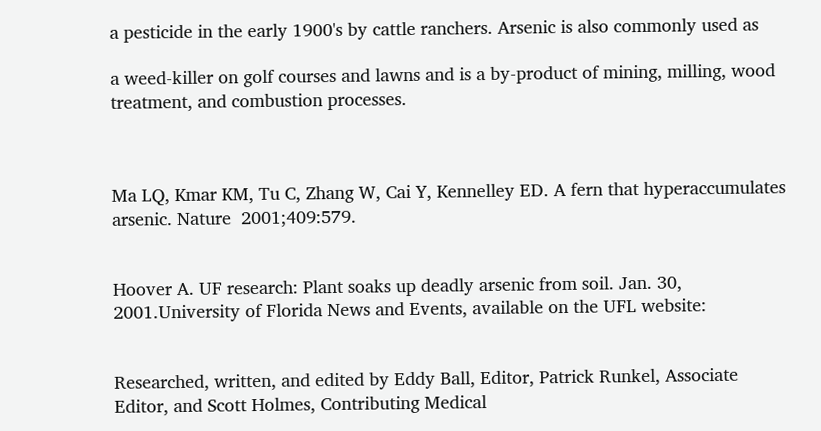a pesticide in the early 1900's by cattle ranchers. Arsenic is also commonly used as

a weed-killer on golf courses and lawns and is a by-product of mining, milling, wood treatment, and combustion processes.



Ma LQ, Kmar KM, Tu C, Zhang W, Cai Y, Kennelley ED. A fern that hyperaccumulates arsenic. Nature  2001;409:579.


Hoover A. UF research: Plant soaks up deadly arsenic from soil. Jan. 30, 2001.University of Florida News and Events, available on the UFL website:


Researched, written, and edited by Eddy Ball, Editor, Patrick Runkel, Associate Editor, and Scott Holmes, Contributing Medical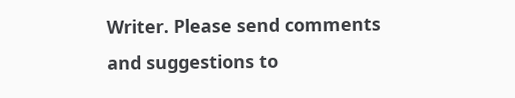Writer. Please send comments and suggestions to